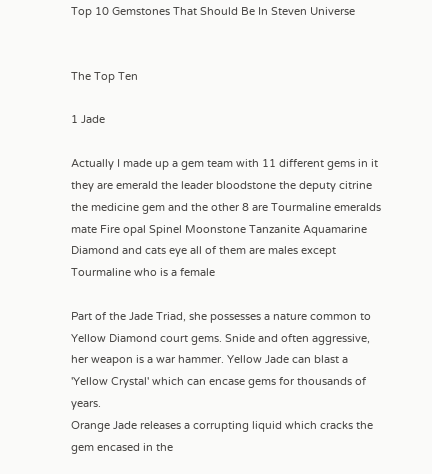Top 10 Gemstones That Should Be In Steven Universe


The Top Ten

1 Jade

Actually I made up a gem team with 11 different gems in it they are emerald the leader bloodstone the deputy citrine the medicine gem and the other 8 are Tourmaline emeralds mate Fire opal Spinel Moonstone Tanzanite Aquamarine Diamond and cats eye all of them are males except Tourmaline who is a female

Part of the Jade Triad, she possesses a nature common to Yellow Diamond court gems. Snide and often aggressive, her weapon is a war hammer. Yellow Jade can blast a 'Yellow Crystal' which can encase gems for thousands of years.
Orange Jade releases a corrupting liquid which cracks the gem encased in the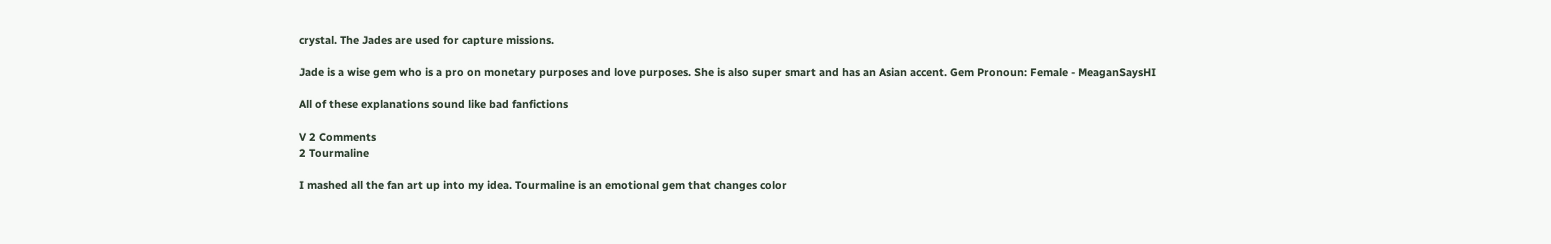crystal. The Jades are used for capture missions.

Jade is a wise gem who is a pro on monetary purposes and love purposes. She is also super smart and has an Asian accent. Gem Pronoun: Female - MeaganSaysHI

All of these explanations sound like bad fanfictions

V 2 Comments
2 Tourmaline

I mashed all the fan art up into my idea. Tourmaline is an emotional gem that changes color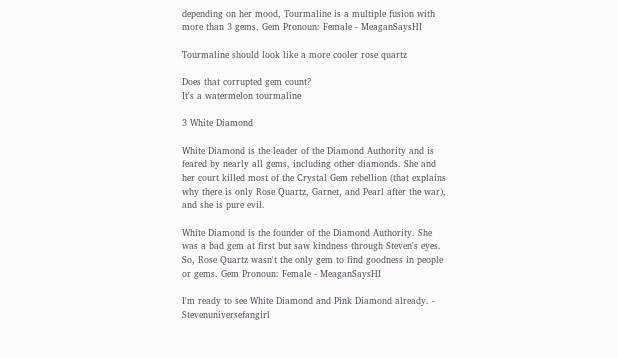depending on her mood, Tourmaline is a multiple fusion with more than 3 gems. Gem Pronoun: Female - MeaganSaysHI

Tourmaline should look like a more cooler rose quartz

Does that corrupted gem count?
It's a watermelon tourmaline

3 White Diamond

White Diamond is the leader of the Diamond Authority and is feared by nearly all gems, including other diamonds. She and her court killed most of the Crystal Gem rebellion (that explains why there is only Rose Quartz, Garnet, and Pearl after the war), and she is pure evil.

White Diamond is the founder of the Diamond Authority. She was a bad gem at first but saw kindness through Steven's eyes. So, Rose Quartz wasn't the only gem to find goodness in people or gems. Gem Pronoun: Female - MeaganSaysHI

I'm ready to see White Diamond and Pink Diamond already. - Stevenuniversefangirl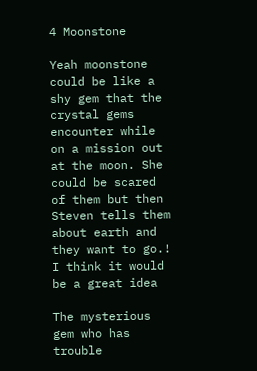4 Moonstone

Yeah moonstone could be like a shy gem that the crystal gems encounter while on a mission out at the moon. She could be scared of them but then Steven tells them about earth and they want to go.! I think it would be a great idea

The mysterious gem who has trouble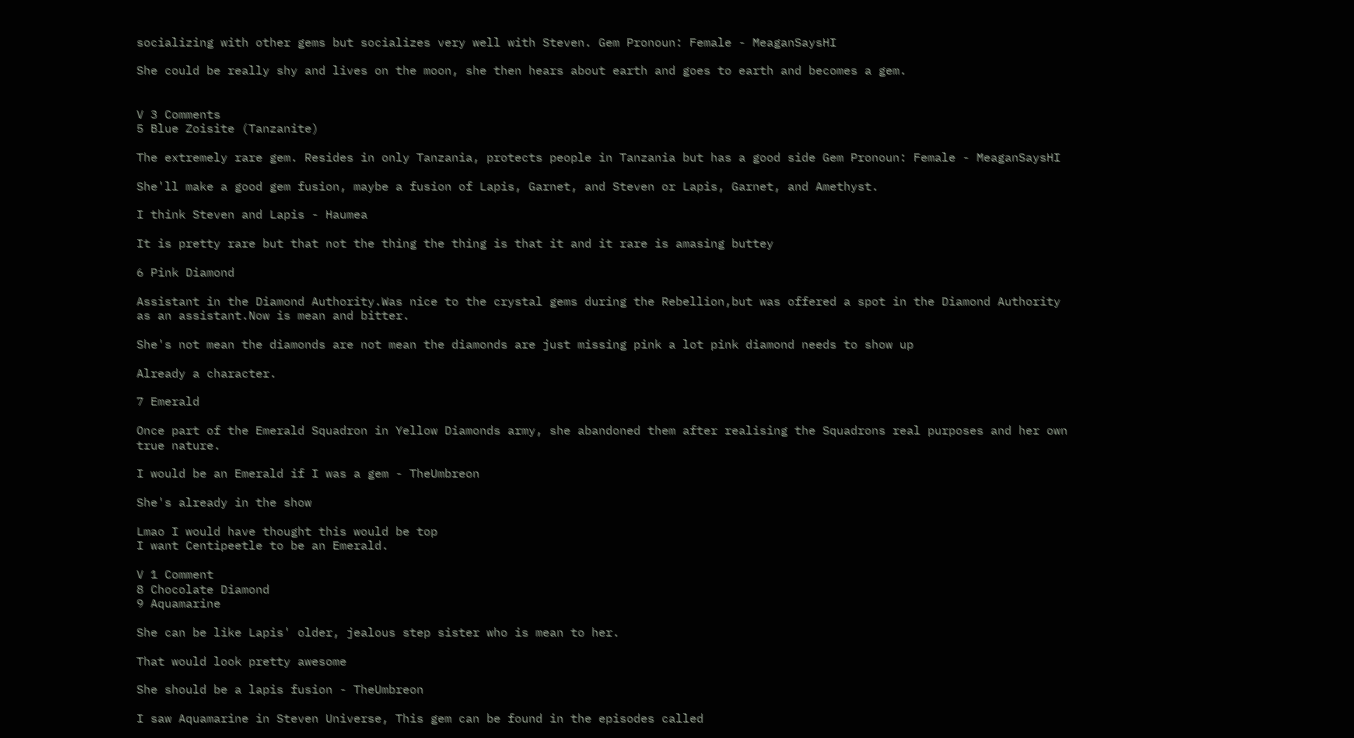socializing with other gems but socializes very well with Steven. Gem Pronoun: Female - MeaganSaysHI

She could be really shy and lives on the moon, she then hears about earth and goes to earth and becomes a gem.


V 3 Comments
5 Blue Zoisite (Tanzanite)

The extremely rare gem. Resides in only Tanzania, protects people in Tanzania but has a good side Gem Pronoun: Female - MeaganSaysHI

She'll make a good gem fusion, maybe a fusion of Lapis, Garnet, and Steven or Lapis, Garnet, and Amethyst.

I think Steven and Lapis - Haumea

It is pretty rare but that not the thing the thing is that it and it rare is amasing buttey

6 Pink Diamond

Assistant in the Diamond Authority.Was nice to the crystal gems during the Rebellion,but was offered a spot in the Diamond Authority as an assistant.Now is mean and bitter.

She's not mean the diamonds are not mean the diamonds are just missing pink a lot pink diamond needs to show up

Already a character.

7 Emerald

Once part of the Emerald Squadron in Yellow Diamonds army, she abandoned them after realising the Squadrons real purposes and her own true nature.

I would be an Emerald if I was a gem - TheUmbreon

She's already in the show

Lmao I would have thought this would be top
I want Centipeetle to be an Emerald.

V 1 Comment
8 Chocolate Diamond
9 Aquamarine

She can be like Lapis' older, jealous step sister who is mean to her.

That would look pretty awesome

She should be a lapis fusion - TheUmbreon

I saw Aquamarine in Steven Universe, This gem can be found in the episodes called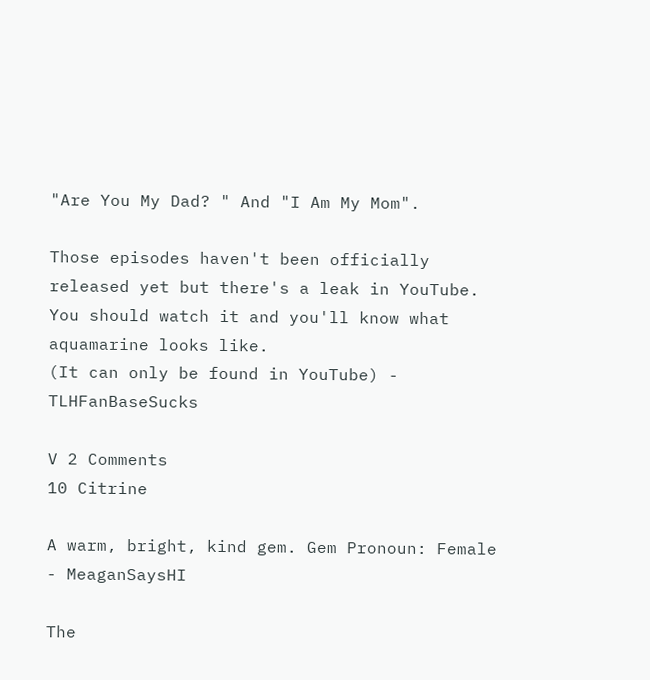"Are You My Dad? " And "I Am My Mom".

Those episodes haven't been officially released yet but there's a leak in YouTube.
You should watch it and you'll know what aquamarine looks like.
(It can only be found in YouTube) - TLHFanBaseSucks

V 2 Comments
10 Citrine

A warm, bright, kind gem. Gem Pronoun: Female - MeaganSaysHI

The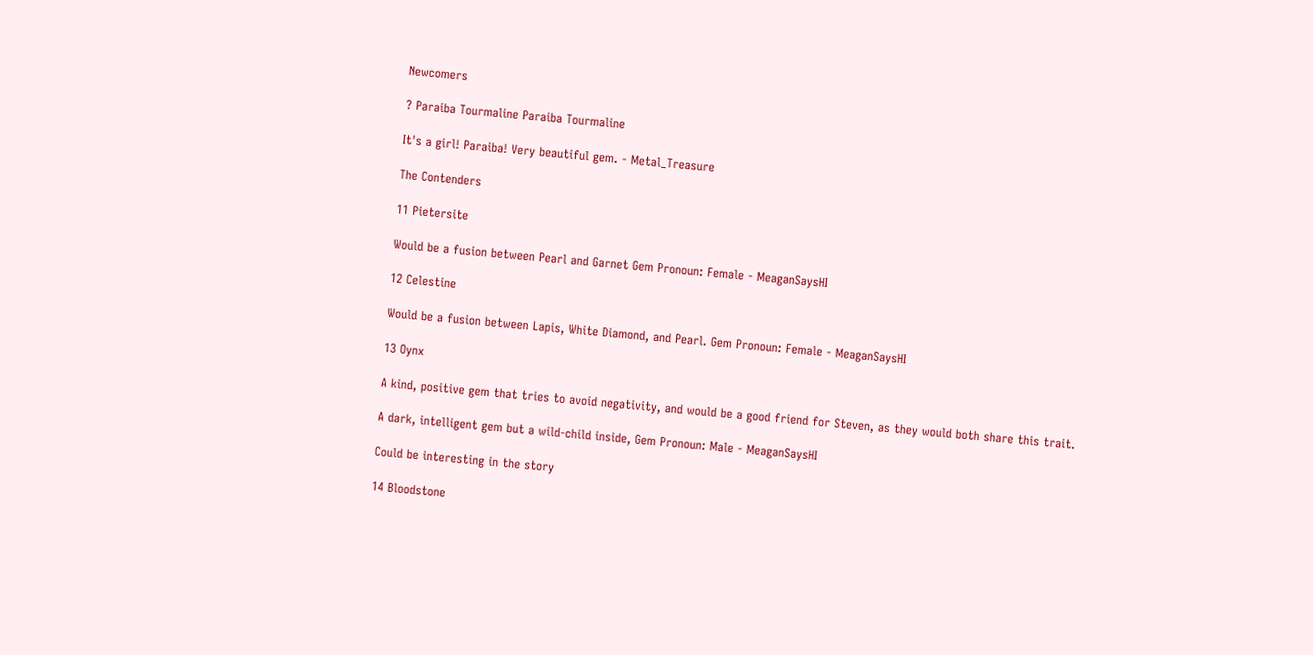Newcomers

? Paraiba Tourmaline Paraiba Tourmaline

It's a girl! Paraiba! Very beautiful gem. - Metal_Treasure

The Contenders

11 Pietersite

Would be a fusion between Pearl and Garnet Gem Pronoun: Female - MeaganSaysHI

12 Celestine

Would be a fusion between Lapis, White Diamond, and Pearl. Gem Pronoun: Female - MeaganSaysHI

13 Oynx

A kind, positive gem that tries to avoid negativity, and would be a good friend for Steven, as they would both share this trait.

A dark, intelligent gem but a wild-child inside, Gem Pronoun: Male - MeaganSaysHI

Could be interesting in the story

14 Bloodstone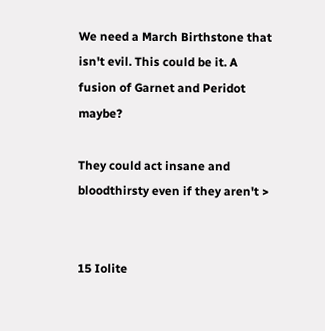We need a March Birthstone that isn't evil. This could be it. A fusion of Garnet and Peridot maybe?

They could act insane and bloodthirsty even if they aren't >


15 Iolite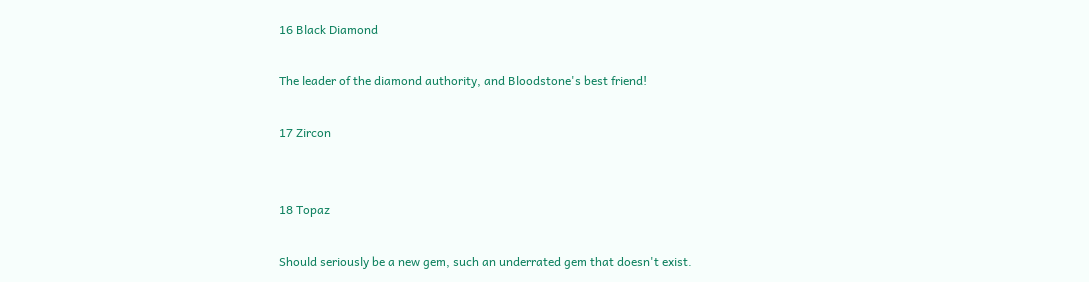16 Black Diamond

The leader of the diamond authority, and Bloodstone's best friend!

17 Zircon


18 Topaz

Should seriously be a new gem, such an underrated gem that doesn't exist.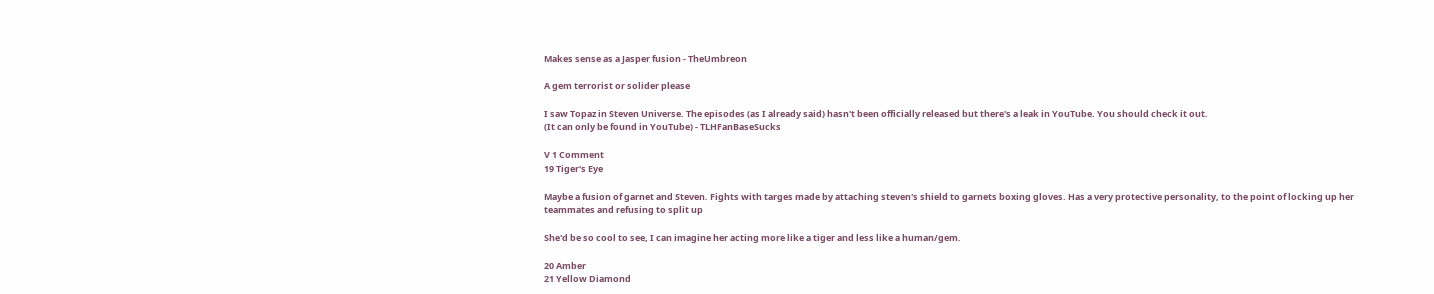Makes sense as a Jasper fusion - TheUmbreon

A gem terrorist or solider please

I saw Topaz in Steven Universe. The episodes (as I already said) hasn't been officially released but there's a leak in YouTube. You should check it out.
(It can only be found in YouTube) - TLHFanBaseSucks

V 1 Comment
19 Tiger's Eye

Maybe a fusion of garnet and Steven. Fights with targes made by attaching steven's shield to garnets boxing gloves. Has a very protective personality, to the point of locking up her teammates and refusing to split up

She'd be so cool to see, I can imagine her acting more like a tiger and less like a human/gem.

20 Amber
21 Yellow Diamond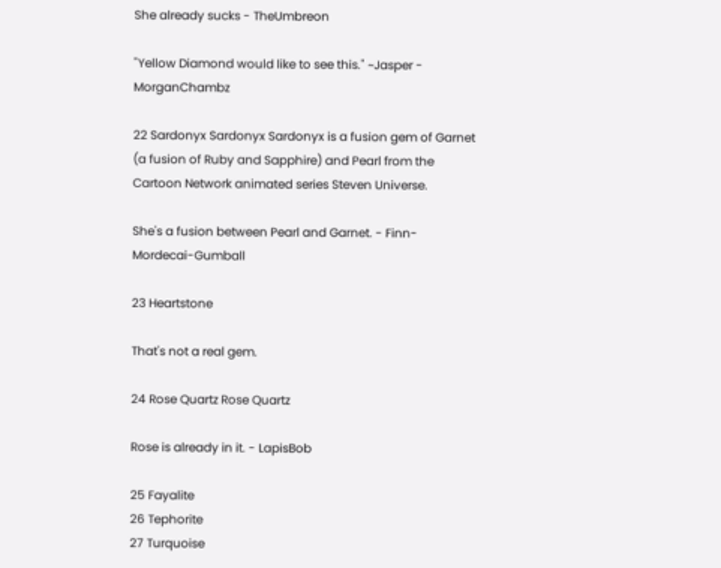She already sucks - TheUmbreon

"Yellow Diamond would like to see this." ~Jasper - MorganChambz

22 Sardonyx Sardonyx Sardonyx is a fusion gem of Garnet (a fusion of Ruby and Sapphire) and Pearl from the Cartoon Network animated series Steven Universe.

She's a fusion between Pearl and Garnet. - Finn-Mordecai-Gumball

23 Heartstone

That's not a real gem.

24 Rose Quartz Rose Quartz

Rose is already in it. - LapisBob

25 Fayalite
26 Tephorite
27 Turquoise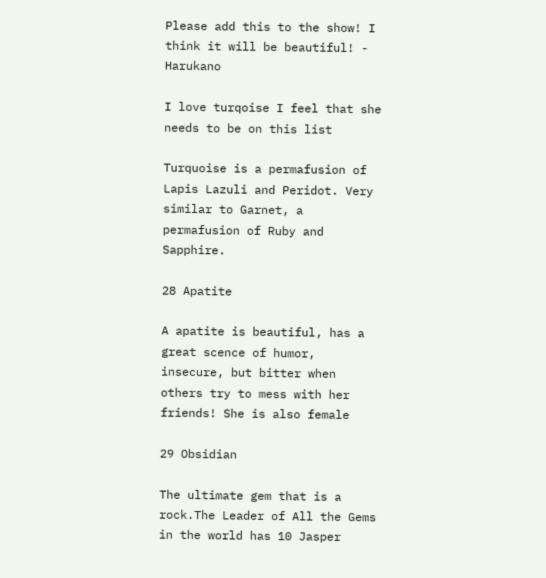Please add this to the show! I think it will be beautiful! - Harukano

I love turqoise I feel that she needs to be on this list

Turquoise is a permafusion of Lapis Lazuli and Peridot. Very similar to Garnet, a permafusion of Ruby and Sapphire.

28 Apatite

A apatite is beautiful, has a great scence of humor, insecure, but bitter when others try to mess with her friends! She is also female

29 Obsidian

The ultimate gem that is a rock.The Leader of All the Gems in the world has 10 Jasper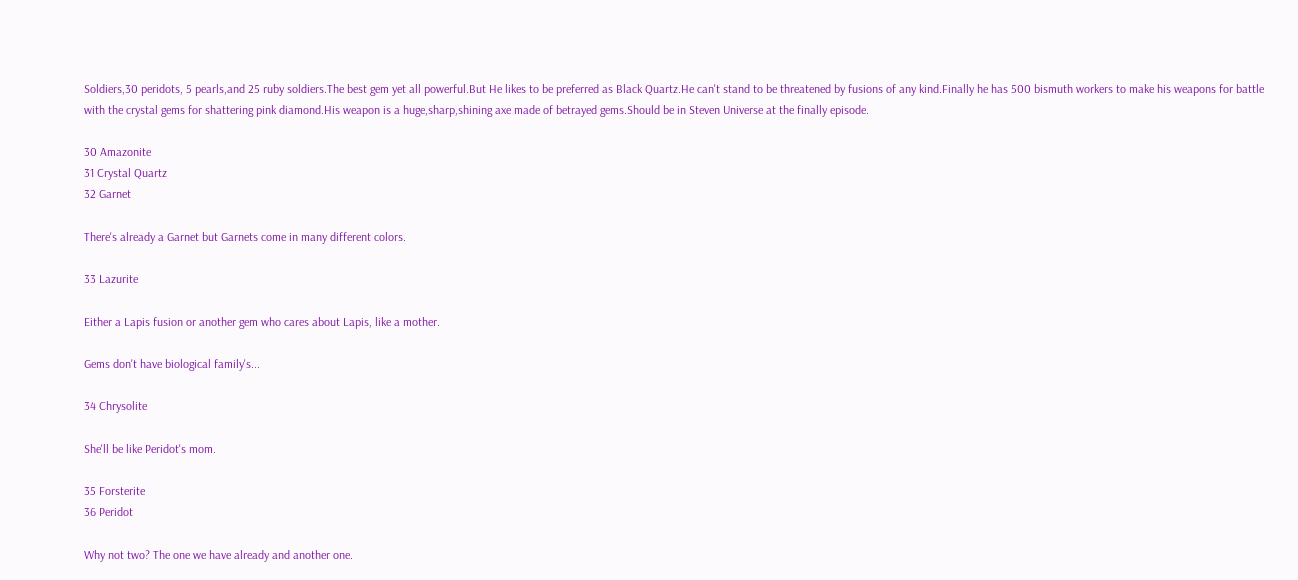Soldiers,30 peridots, 5 pearls,and 25 ruby soldiers.The best gem yet all powerful.But He likes to be preferred as Black Quartz.He can't stand to be threatened by fusions of any kind.Finally he has 500 bismuth workers to make his weapons for battle with the crystal gems for shattering pink diamond.His weapon is a huge,sharp,shining axe made of betrayed gems.Should be in Steven Universe at the finally episode.

30 Amazonite
31 Crystal Quartz
32 Garnet

There's already a Garnet but Garnets come in many different colors.

33 Lazurite

Either a Lapis fusion or another gem who cares about Lapis, like a mother.

Gems don't have biological family's...

34 Chrysolite

She'll be like Peridot's mom.

35 Forsterite
36 Peridot

Why not two? The one we have already and another one.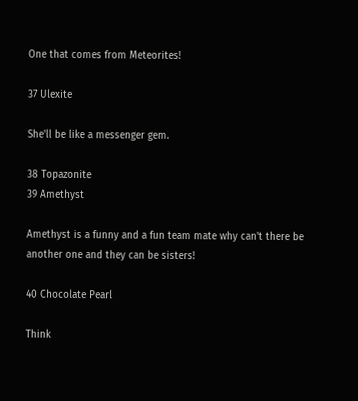One that comes from Meteorites!

37 Ulexite

She'll be like a messenger gem.

38 Topazonite
39 Amethyst

Amethyst is a funny and a fun team mate why can't there be another one and they can be sisters!

40 Chocolate Pearl

Think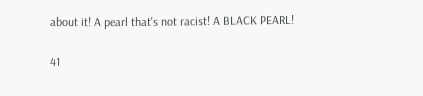about it! A pearl that's not racist! A BLACK PEARL!

41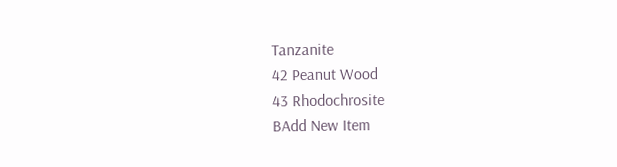Tanzanite
42 Peanut Wood
43 Rhodochrosite
BAdd New Item